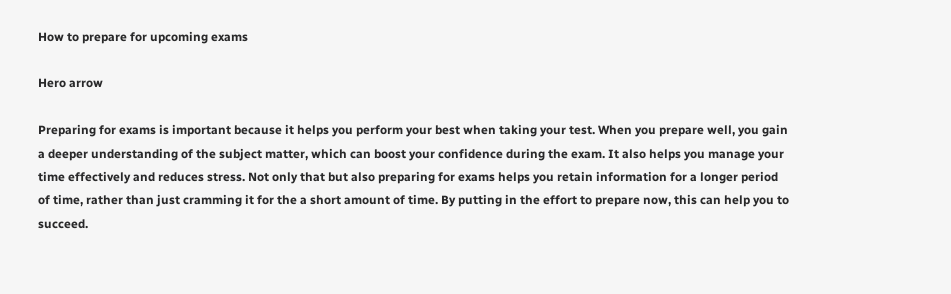How to prepare for upcoming exams

Hero arrow

Preparing for exams is important because it helps you perform your best when taking your test. When you prepare well, you gain a deeper understanding of the subject matter, which can boost your confidence during the exam. It also helps you manage your time effectively and reduces stress. Not only that but also preparing for exams helps you retain information for a longer period of time, rather than just cramming it for the a short amount of time. By putting in the effort to prepare now, this can help you to succeed.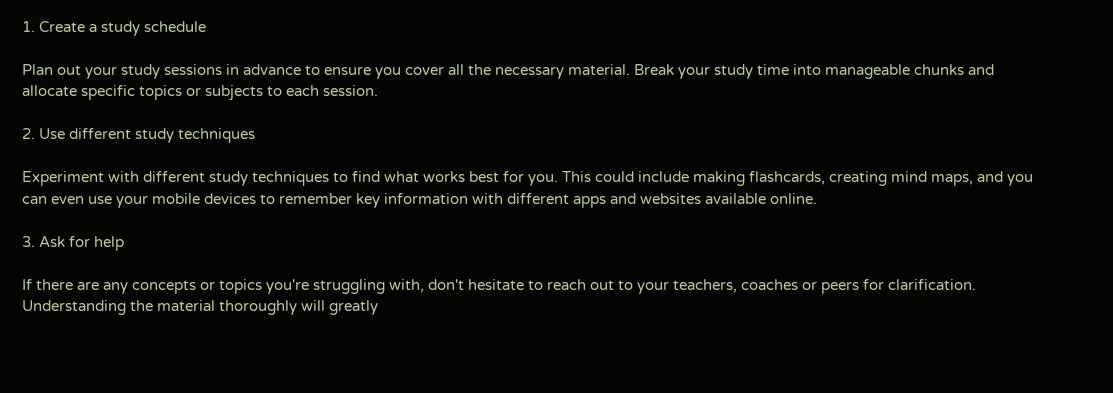1. Create a study schedule

Plan out your study sessions in advance to ensure you cover all the necessary material. Break your study time into manageable chunks and allocate specific topics or subjects to each session.

2. Use different study techniques

Experiment with different study techniques to find what works best for you. This could include making flashcards, creating mind maps, and you can even use your mobile devices to remember key information with different apps and websites available online.

3. Ask for help

If there are any concepts or topics you're struggling with, don't hesitate to reach out to your teachers, coaches or peers for clarification. Understanding the material thoroughly will greatly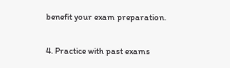benefit your exam preparation.

4. Practice with past exams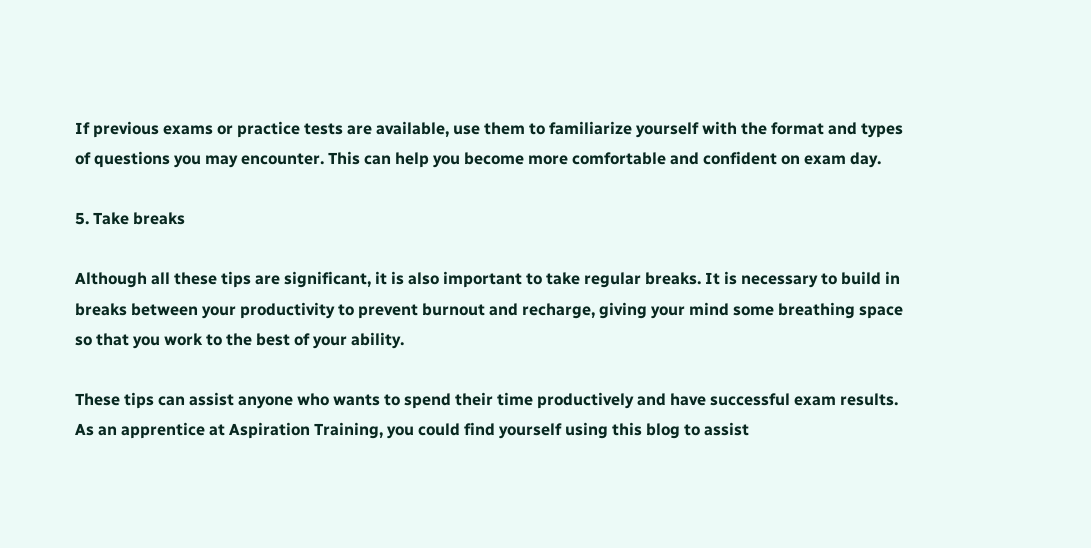If previous exams or practice tests are available, use them to familiarize yourself with the format and types of questions you may encounter. This can help you become more comfortable and confident on exam day.

5. Take breaks

Although all these tips are significant, it is also important to take regular breaks. It is necessary to build in breaks between your productivity to prevent burnout and recharge, giving your mind some breathing space so that you work to the best of your ability.

These tips can assist anyone who wants to spend their time productively and have successful exam results. As an apprentice at Aspiration Training, you could find yourself using this blog to assist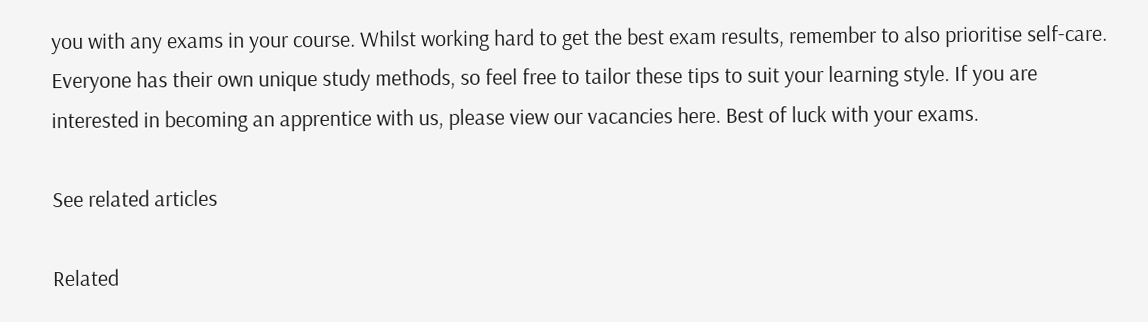you with any exams in your course. Whilst working hard to get the best exam results, remember to also prioritise self-care. Everyone has their own unique study methods, so feel free to tailor these tips to suit your learning style. If you are interested in becoming an apprentice with us, please view our vacancies here. Best of luck with your exams.

See related articles

Related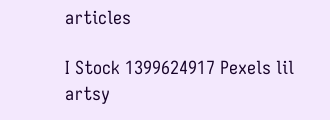articles

I Stock 1399624917 Pexels lil artsy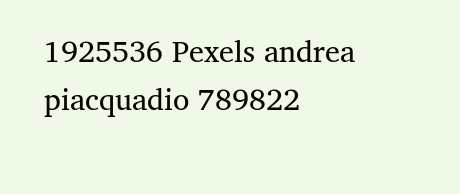1925536 Pexels andrea piacquadio 789822